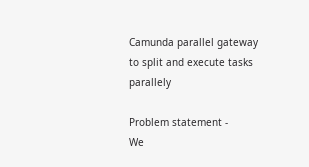Camunda parallel gateway to split and execute tasks parallely

Problem statement -
We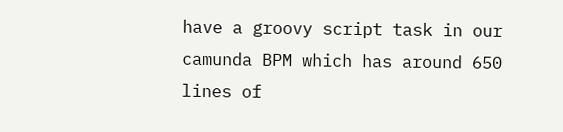have a groovy script task in our camunda BPM which has around 650 lines of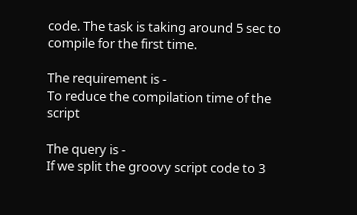code. The task is taking around 5 sec to compile for the first time.

The requirement is -
To reduce the compilation time of the script

The query is -
If we split the groovy script code to 3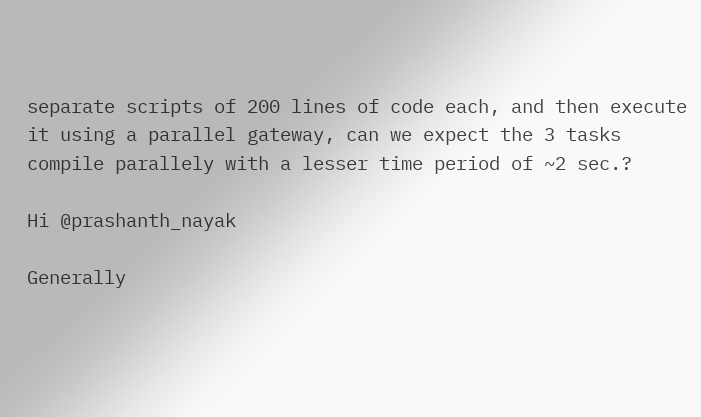separate scripts of 200 lines of code each, and then execute it using a parallel gateway, can we expect the 3 tasks compile parallely with a lesser time period of ~2 sec.?

Hi @prashanth_nayak

Generally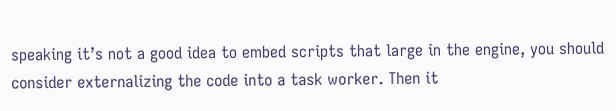speaking it’s not a good idea to embed scripts that large in the engine, you should consider externalizing the code into a task worker. Then it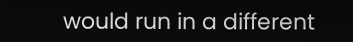would run in a different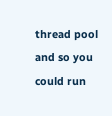thread pool and so you could run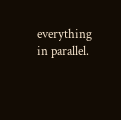everything in parallel.